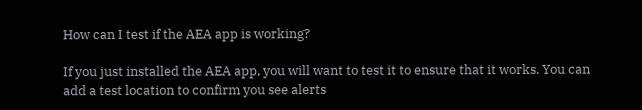How can I test if the AEA app is working?

If you just installed the AEA app, you will want to test it to ensure that it works. You can add a test location to confirm you see alerts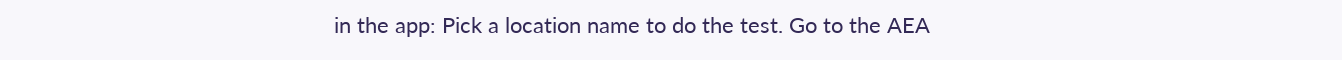in the app: Pick a location name to do the test. Go to the AEA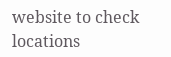website to check locations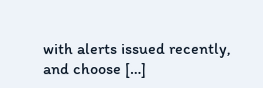with alerts issued recently, and choose […]